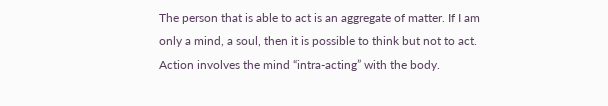The person that is able to act is an aggregate of matter. If I am only a mind, a soul, then it is possible to think but not to act. Action involves the mind “intra-acting” with the body.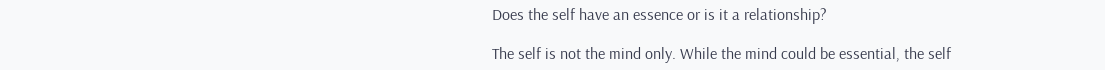Does the self have an essence or is it a relationship?

The self is not the mind only. While the mind could be essential, the self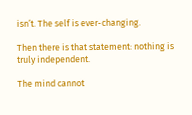isn’t. The self is ever-changing.

Then there is that statement: nothing is truly independent.

The mind cannot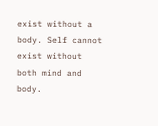exist without a body. Self cannot exist without both mind and body.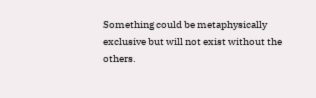Something could be metaphysically exclusive but will not exist without the others.